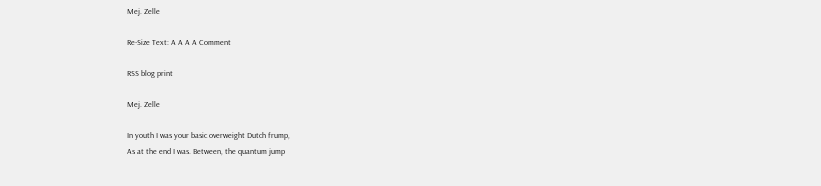Mej. Zelle

Re-Size Text: A A A A Comment

RSS blog print

Mej. Zelle

In youth I was your basic overweight Dutch frump,
As at the end I was. Between, the quantum jump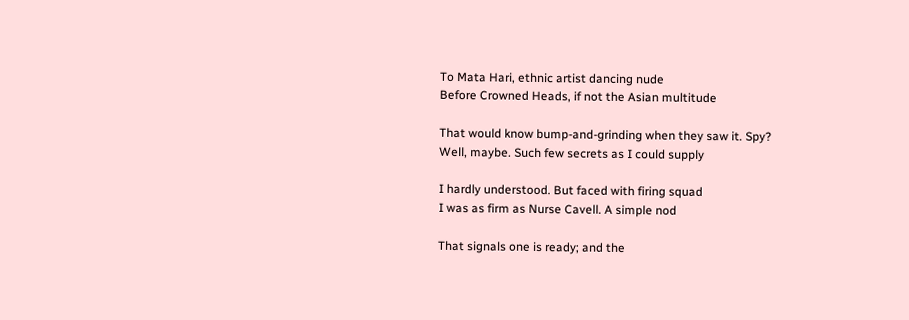To Mata Hari, ethnic artist dancing nude
Before Crowned Heads, if not the Asian multitude

That would know bump-and-grinding when they saw it. Spy?
Well, maybe. Such few secrets as I could supply

I hardly understood. But faced with firing squad
I was as firm as Nurse Cavell. A simple nod

That signals one is ready; and the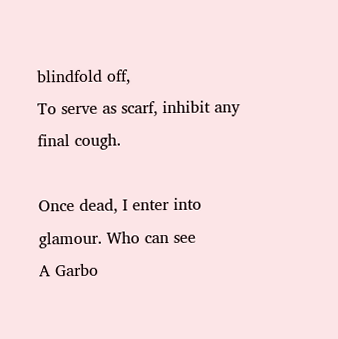blindfold off,
To serve as scarf, inhibit any final cough.

Once dead, I enter into glamour. Who can see
A Garbo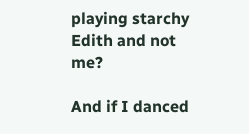playing starchy Edith and not me?

And if I danced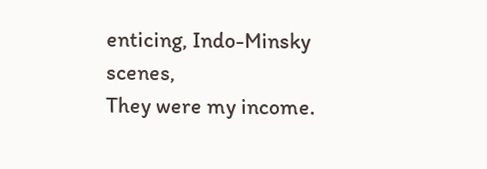enticing, Indo-Minsky scenes,
They were my income.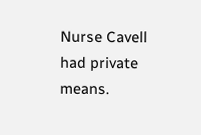Nurse Cavell had private means.